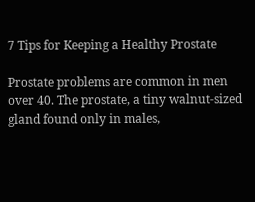7 Tips for Keeping a Healthy Prostate

Prostate problems are common in men over 40. The prostate, a tiny walnut-sized gland found only in males,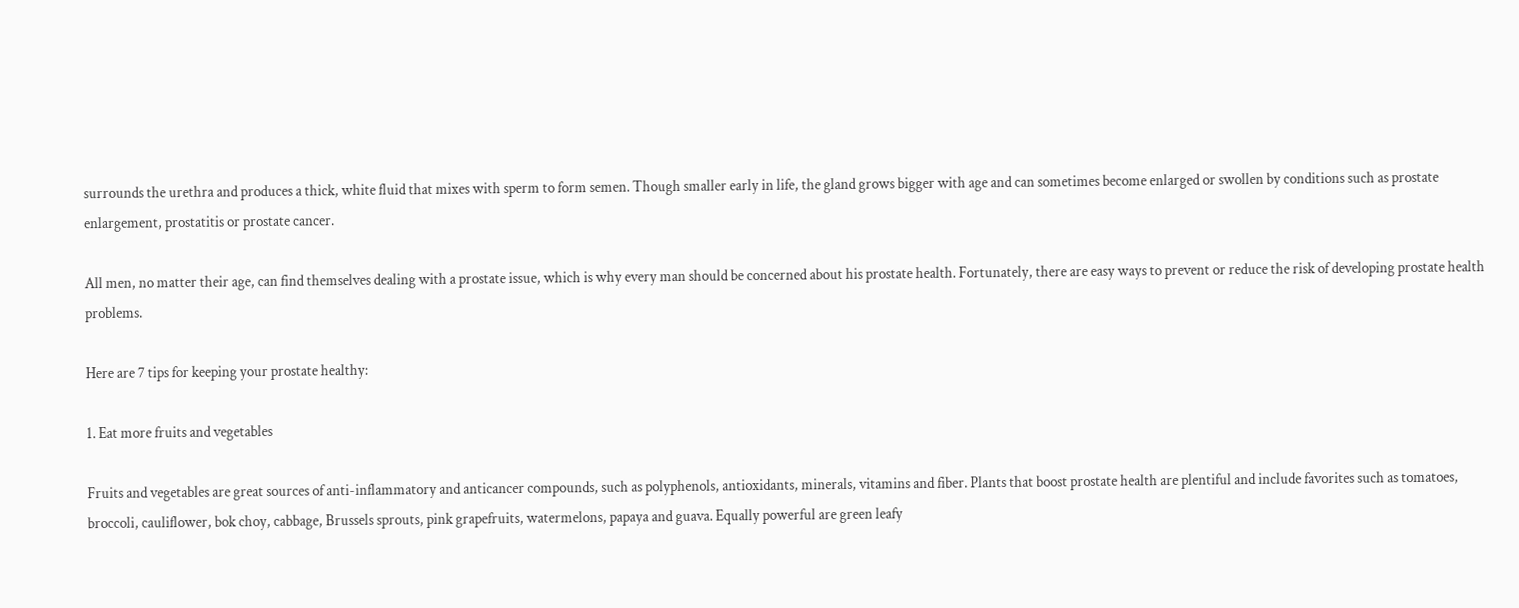surrounds the urethra and produces a thick, white fluid that mixes with sperm to form semen. Though smaller early in life, the gland grows bigger with age and can sometimes become enlarged or swollen by conditions such as prostate enlargement, prostatitis or prostate cancer.

All men, no matter their age, can find themselves dealing with a prostate issue, which is why every man should be concerned about his prostate health. Fortunately, there are easy ways to prevent or reduce the risk of developing prostate health problems.

Here are 7 tips for keeping your prostate healthy:

1. Eat more fruits and vegetables

Fruits and vegetables are great sources of anti-inflammatory and anticancer compounds, such as polyphenols, antioxidants, minerals, vitamins and fiber. Plants that boost prostate health are plentiful and include favorites such as tomatoes, broccoli, cauliflower, bok choy, cabbage, Brussels sprouts, pink grapefruits, watermelons, papaya and guava. Equally powerful are green leafy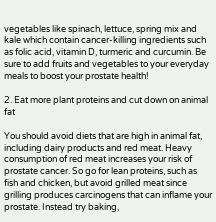vegetables like spinach, lettuce, spring mix and kale which contain cancer-killing ingredients such as folic acid, vitamin D, turmeric and curcumin. Be sure to add fruits and vegetables to your everyday meals to boost your prostate health!

2. Eat more plant proteins and cut down on animal fat

You should avoid diets that are high in animal fat, including dairy products and red meat. Heavy consumption of red meat increases your risk of prostate cancer. So go for lean proteins, such as fish and chicken, but avoid grilled meat since grilling produces carcinogens that can inflame your prostate. Instead try baking,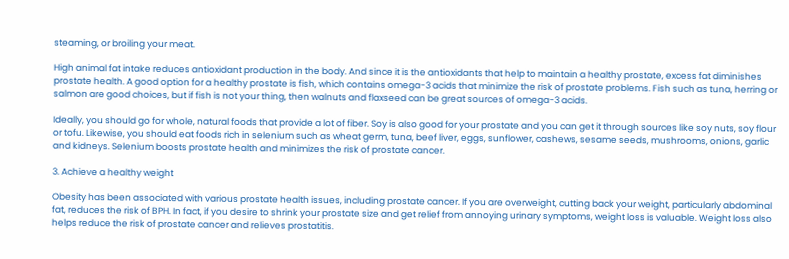steaming, or broiling your meat.

High animal fat intake reduces antioxidant production in the body. And since it is the antioxidants that help to maintain a healthy prostate, excess fat diminishes prostate health. A good option for a healthy prostate is fish, which contains omega-3 acids that minimize the risk of prostate problems. Fish such as tuna, herring or salmon are good choices, but if fish is not your thing, then walnuts and flaxseed can be great sources of omega-3 acids.

Ideally, you should go for whole, natural foods that provide a lot of fiber. Soy is also good for your prostate and you can get it through sources like soy nuts, soy flour or tofu. Likewise, you should eat foods rich in selenium such as wheat germ, tuna, beef liver, eggs, sunflower, cashews, sesame seeds, mushrooms, onions, garlic and kidneys. Selenium boosts prostate health and minimizes the risk of prostate cancer.

3. Achieve a healthy weight

Obesity has been associated with various prostate health issues, including prostate cancer. If you are overweight, cutting back your weight, particularly abdominal fat, reduces the risk of BPH. In fact, if you desire to shrink your prostate size and get relief from annoying urinary symptoms, weight loss is valuable. Weight loss also helps reduce the risk of prostate cancer and relieves prostatitis.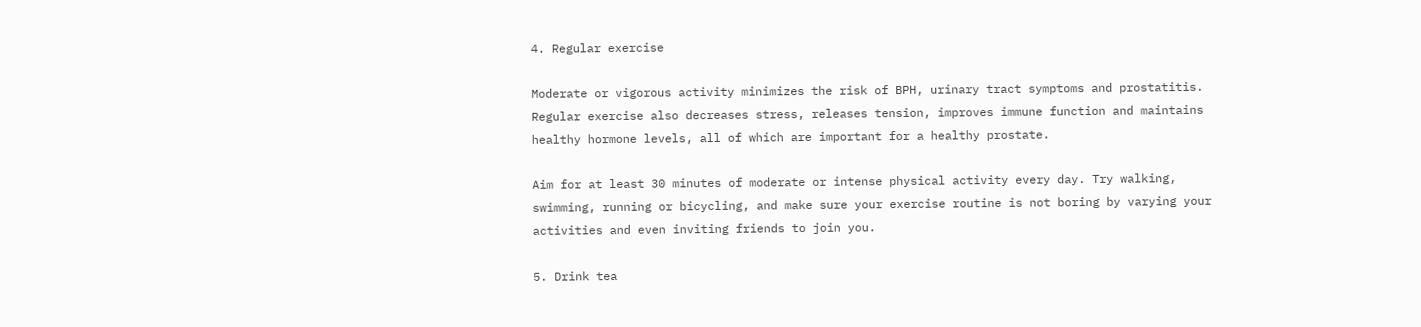4. Regular exercise

Moderate or vigorous activity minimizes the risk of BPH, urinary tract symptoms and prostatitis. Regular exercise also decreases stress, releases tension, improves immune function and maintains healthy hormone levels, all of which are important for a healthy prostate.

Aim for at least 30 minutes of moderate or intense physical activity every day. Try walking, swimming, running or bicycling, and make sure your exercise routine is not boring by varying your activities and even inviting friends to join you.

5. Drink tea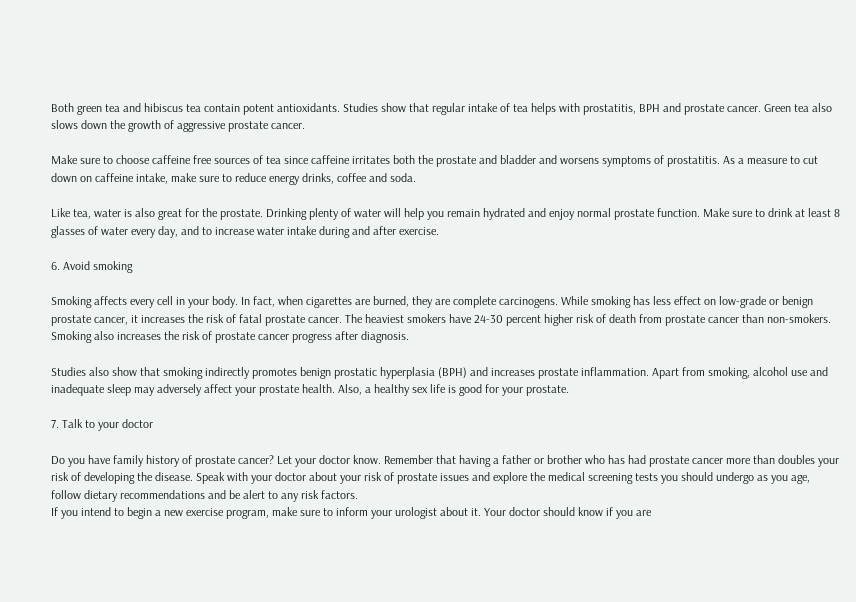Both green tea and hibiscus tea contain potent antioxidants. Studies show that regular intake of tea helps with prostatitis, BPH and prostate cancer. Green tea also slows down the growth of aggressive prostate cancer.

Make sure to choose caffeine free sources of tea since caffeine irritates both the prostate and bladder and worsens symptoms of prostatitis. As a measure to cut down on caffeine intake, make sure to reduce energy drinks, coffee and soda.

Like tea, water is also great for the prostate. Drinking plenty of water will help you remain hydrated and enjoy normal prostate function. Make sure to drink at least 8 glasses of water every day, and to increase water intake during and after exercise.

6. Avoid smoking

Smoking affects every cell in your body. In fact, when cigarettes are burned, they are complete carcinogens. While smoking has less effect on low-grade or benign prostate cancer, it increases the risk of fatal prostate cancer. The heaviest smokers have 24-30 percent higher risk of death from prostate cancer than non-smokers. Smoking also increases the risk of prostate cancer progress after diagnosis.

Studies also show that smoking indirectly promotes benign prostatic hyperplasia (BPH) and increases prostate inflammation. Apart from smoking, alcohol use and inadequate sleep may adversely affect your prostate health. Also, a healthy sex life is good for your prostate.

7. Talk to your doctor

Do you have family history of prostate cancer? Let your doctor know. Remember that having a father or brother who has had prostate cancer more than doubles your risk of developing the disease. Speak with your doctor about your risk of prostate issues and explore the medical screening tests you should undergo as you age, follow dietary recommendations and be alert to any risk factors.
If you intend to begin a new exercise program, make sure to inform your urologist about it. Your doctor should know if you are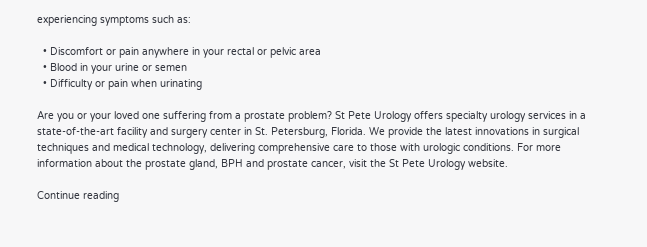experiencing symptoms such as:

  • Discomfort or pain anywhere in your rectal or pelvic area
  • Blood in your urine or semen
  • Difficulty or pain when urinating

Are you or your loved one suffering from a prostate problem? St Pete Urology offers specialty urology services in a state-of-the-art facility and surgery center in St. Petersburg, Florida. We provide the latest innovations in surgical techniques and medical technology, delivering comprehensive care to those with urologic conditions. For more information about the prostate gland, BPH and prostate cancer, visit the St Pete Urology website.

Continue reading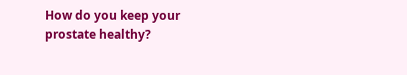How do you keep your prostate healthy?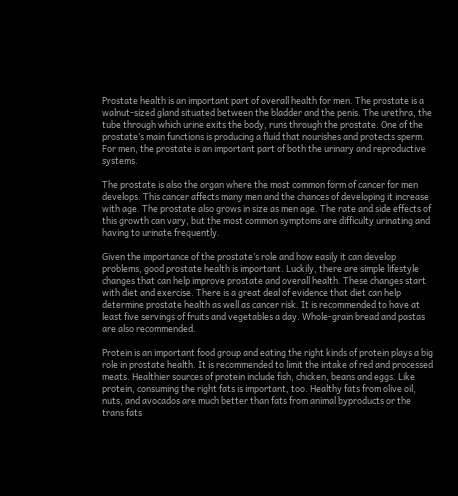Prostate health is an important part of overall health for men. The prostate is a walnut-sized gland situated between the bladder and the penis. The urethra, the tube through which urine exits the body, runs through the prostate. One of the prostate’s main functions is producing a fluid that nourishes and protects sperm. For men, the prostate is an important part of both the urinary and reproductive systems.

The prostate is also the organ where the most common form of cancer for men develops. This cancer affects many men and the chances of developing it increase with age. The prostate also grows in size as men age. The rate and side effects of this growth can vary, but the most common symptoms are difficulty urinating and having to urinate frequently.

Given the importance of the prostate’s role and how easily it can develop problems, good prostate health is important. Luckily, there are simple lifestyle changes that can help improve prostate and overall health. These changes start with diet and exercise. There is a great deal of evidence that diet can help determine prostate health as well as cancer risk. It is recommended to have at least five servings of fruits and vegetables a day. Whole-grain bread and pastas are also recommended.

Protein is an important food group and eating the right kinds of protein plays a big role in prostate health. It is recommended to limit the intake of red and processed meats. Healthier sources of protein include fish, chicken, beans and eggs. Like protein, consuming the right fats is important, too. Healthy fats from olive oil, nuts, and avocados are much better than fats from animal byproducts or the trans fats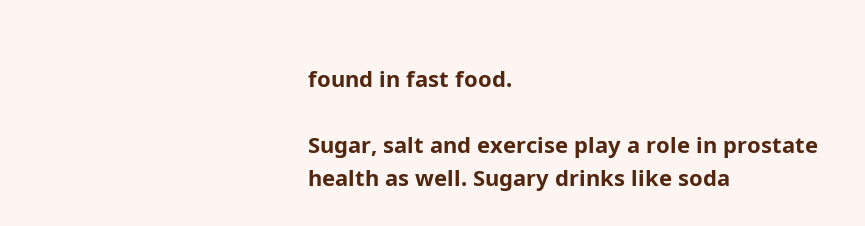found in fast food.

Sugar, salt and exercise play a role in prostate health as well. Sugary drinks like soda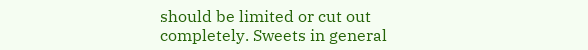should be limited or cut out completely. Sweets in general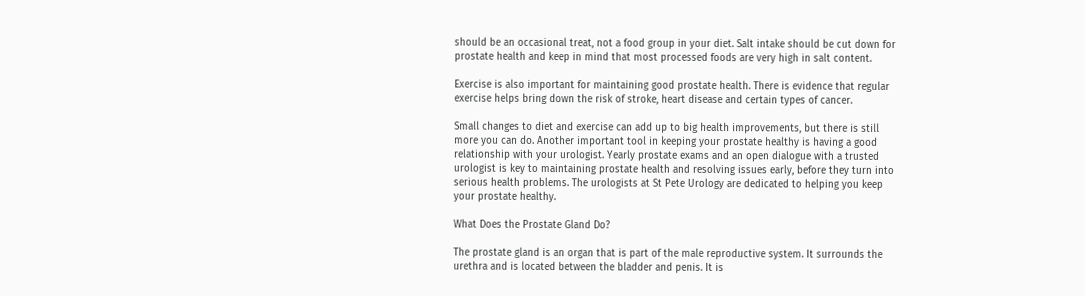should be an occasional treat, not a food group in your diet. Salt intake should be cut down for prostate health and keep in mind that most processed foods are very high in salt content.

Exercise is also important for maintaining good prostate health. There is evidence that regular exercise helps bring down the risk of stroke, heart disease and certain types of cancer.

Small changes to diet and exercise can add up to big health improvements, but there is still more you can do. Another important tool in keeping your prostate healthy is having a good relationship with your urologist. Yearly prostate exams and an open dialogue with a trusted urologist is key to maintaining prostate health and resolving issues early, before they turn into serious health problems. The urologists at St Pete Urology are dedicated to helping you keep your prostate healthy.

What Does the Prostate Gland Do?

The prostate gland is an organ that is part of the male reproductive system. It surrounds the urethra and is located between the bladder and penis. It is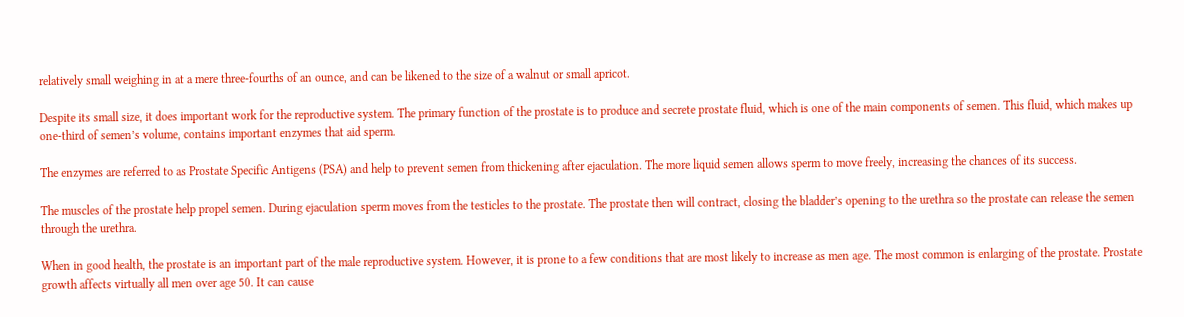relatively small weighing in at a mere three-fourths of an ounce, and can be likened to the size of a walnut or small apricot.

Despite its small size, it does important work for the reproductive system. The primary function of the prostate is to produce and secrete prostate fluid, which is one of the main components of semen. This fluid, which makes up one-third of semen’s volume, contains important enzymes that aid sperm.

The enzymes are referred to as Prostate Specific Antigens (PSA) and help to prevent semen from thickening after ejaculation. The more liquid semen allows sperm to move freely, increasing the chances of its success.

The muscles of the prostate help propel semen. During ejaculation sperm moves from the testicles to the prostate. The prostate then will contract, closing the bladder’s opening to the urethra so the prostate can release the semen through the urethra.

When in good health, the prostate is an important part of the male reproductive system. However, it is prone to a few conditions that are most likely to increase as men age. The most common is enlarging of the prostate. Prostate growth affects virtually all men over age 50. It can cause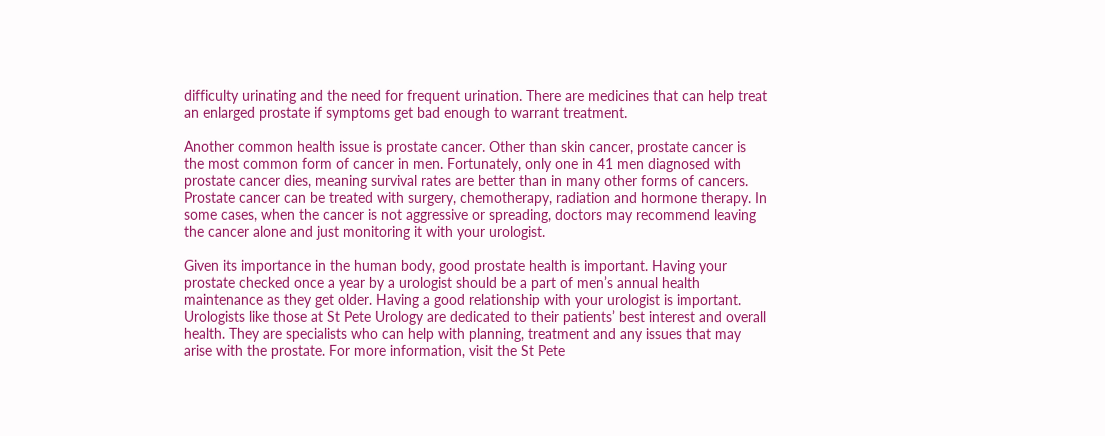difficulty urinating and the need for frequent urination. There are medicines that can help treat an enlarged prostate if symptoms get bad enough to warrant treatment.

Another common health issue is prostate cancer. Other than skin cancer, prostate cancer is the most common form of cancer in men. Fortunately, only one in 41 men diagnosed with prostate cancer dies, meaning survival rates are better than in many other forms of cancers. Prostate cancer can be treated with surgery, chemotherapy, radiation and hormone therapy. In some cases, when the cancer is not aggressive or spreading, doctors may recommend leaving the cancer alone and just monitoring it with your urologist.

Given its importance in the human body, good prostate health is important. Having your prostate checked once a year by a urologist should be a part of men’s annual health maintenance as they get older. Having a good relationship with your urologist is important. Urologists like those at St Pete Urology are dedicated to their patients’ best interest and overall health. They are specialists who can help with planning, treatment and any issues that may arise with the prostate. For more information, visit the St Pete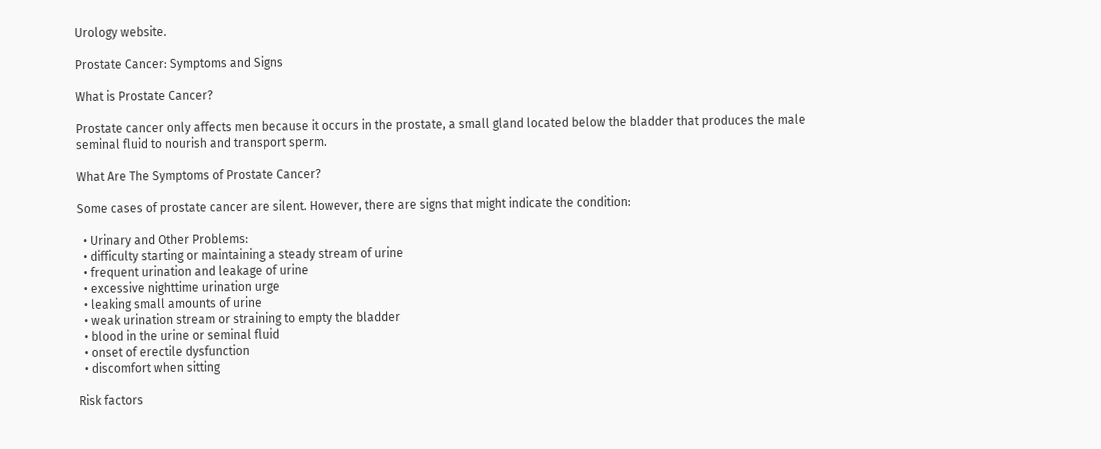Urology website.

Prostate Cancer: Symptoms and Signs

What is Prostate Cancer?

Prostate cancer only affects men because it occurs in the prostate, a small gland located below the bladder that produces the male seminal fluid to nourish and transport sperm.

What Are The Symptoms of Prostate Cancer?

Some cases of prostate cancer are silent. However, there are signs that might indicate the condition:

  • Urinary and Other Problems:
  • difficulty starting or maintaining a steady stream of urine
  • frequent urination and leakage of urine
  • excessive nighttime urination urge
  • leaking small amounts of urine
  • weak urination stream or straining to empty the bladder
  • blood in the urine or seminal fluid
  • onset of erectile dysfunction
  • discomfort when sitting

Risk factors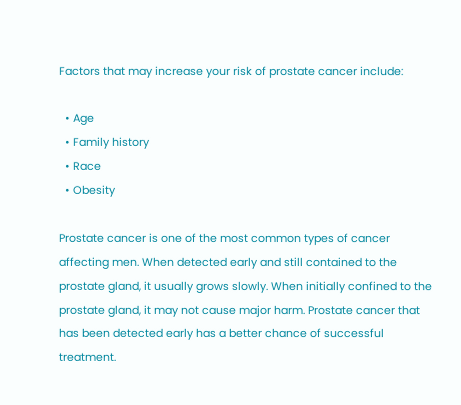Factors that may increase your risk of prostate cancer include:

  • Age
  • Family history
  • Race
  • Obesity

Prostate cancer is one of the most common types of cancer affecting men. When detected early and still contained to the prostate gland, it usually grows slowly. When initially confined to the prostate gland, it may not cause major harm. Prostate cancer that has been detected early has a better chance of successful treatment.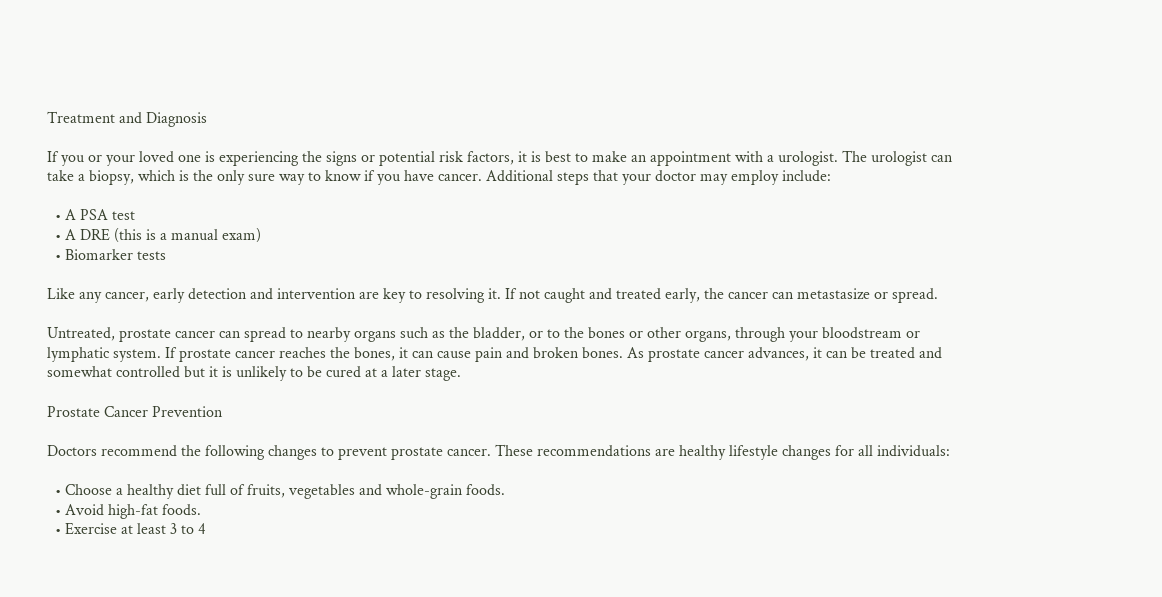Treatment and Diagnosis

If you or your loved one is experiencing the signs or potential risk factors, it is best to make an appointment with a urologist. The urologist can take a biopsy, which is the only sure way to know if you have cancer. Additional steps that your doctor may employ include:

  • A PSA test
  • A DRE (this is a manual exam)
  • Biomarker tests

Like any cancer, early detection and intervention are key to resolving it. If not caught and treated early, the cancer can metastasize or spread.

Untreated, prostate cancer can spread to nearby organs such as the bladder, or to the bones or other organs, through your bloodstream or lymphatic system. If prostate cancer reaches the bones, it can cause pain and broken bones. As prostate cancer advances, it can be treated and somewhat controlled but it is unlikely to be cured at a later stage.

Prostate Cancer Prevention

Doctors recommend the following changes to prevent prostate cancer. These recommendations are healthy lifestyle changes for all individuals:

  • Choose a healthy diet full of fruits, vegetables and whole-grain foods.
  • Avoid high-fat foods.
  • Exercise at least 3 to 4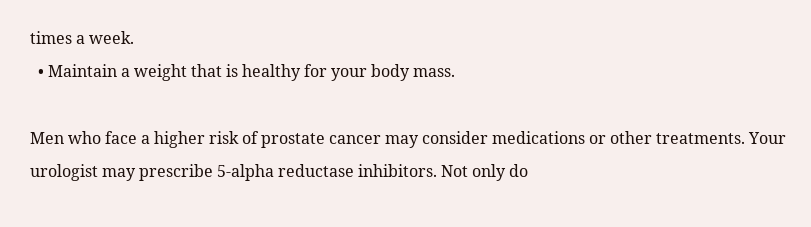times a week.
  • Maintain a weight that is healthy for your body mass.

Men who face a higher risk of prostate cancer may consider medications or other treatments. Your urologist may prescribe 5-alpha reductase inhibitors. Not only do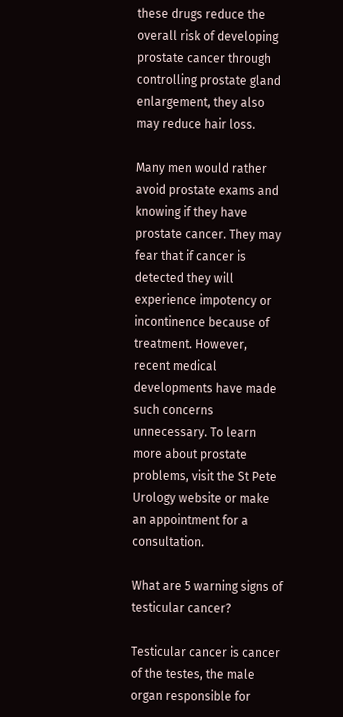these drugs reduce the overall risk of developing prostate cancer through controlling prostate gland enlargement, they also may reduce hair loss.

Many men would rather avoid prostate exams and knowing if they have prostate cancer. They may fear that if cancer is detected they will experience impotency or incontinence because of treatment. However, recent medical developments have made such concerns unnecessary. To learn more about prostate problems, visit the St Pete Urology website or make an appointment for a consultation.

What are 5 warning signs of testicular cancer?

Testicular cancer is cancer of the testes, the male organ responsible for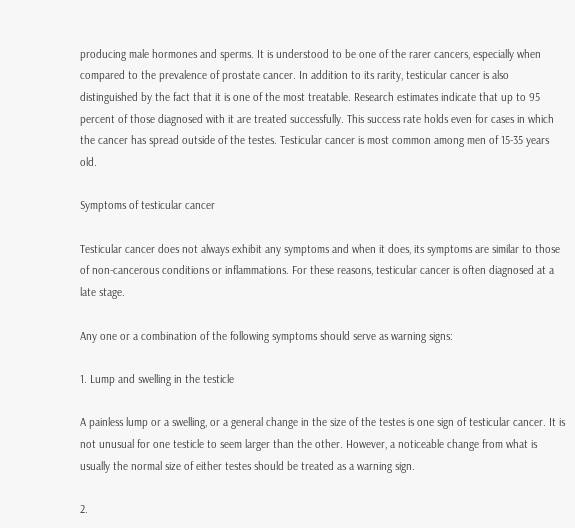producing male hormones and sperms. It is understood to be one of the rarer cancers, especially when compared to the prevalence of prostate cancer. In addition to its rarity, testicular cancer is also distinguished by the fact that it is one of the most treatable. Research estimates indicate that up to 95 percent of those diagnosed with it are treated successfully. This success rate holds even for cases in which the cancer has spread outside of the testes. Testicular cancer is most common among men of 15-35 years old.

Symptoms of testicular cancer

Testicular cancer does not always exhibit any symptoms and when it does, its symptoms are similar to those of non-cancerous conditions or inflammations. For these reasons, testicular cancer is often diagnosed at a late stage.

Any one or a combination of the following symptoms should serve as warning signs:

1. Lump and swelling in the testicle

A painless lump or a swelling, or a general change in the size of the testes is one sign of testicular cancer. It is not unusual for one testicle to seem larger than the other. However, a noticeable change from what is usually the normal size of either testes should be treated as a warning sign.

2.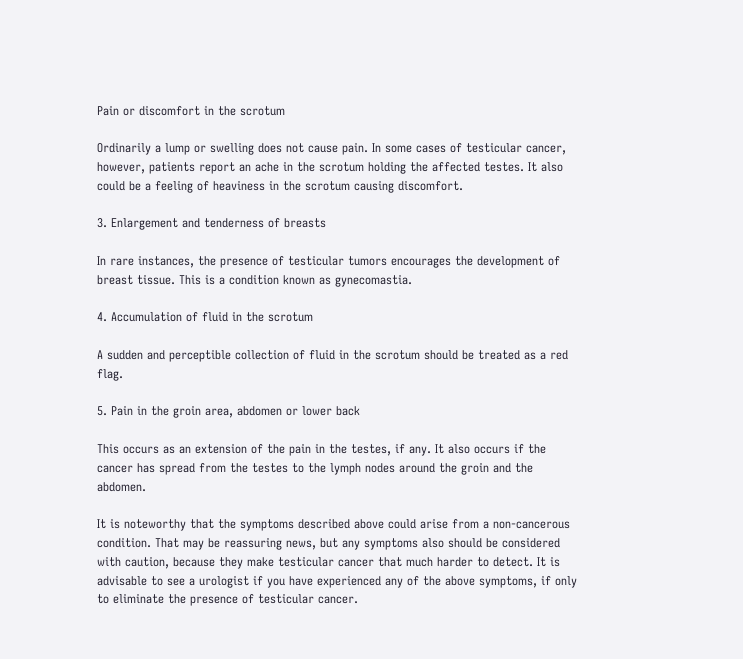Pain or discomfort in the scrotum

Ordinarily a lump or swelling does not cause pain. In some cases of testicular cancer, however, patients report an ache in the scrotum holding the affected testes. It also could be a feeling of heaviness in the scrotum causing discomfort.

3. Enlargement and tenderness of breasts

In rare instances, the presence of testicular tumors encourages the development of breast tissue. This is a condition known as gynecomastia.

4. Accumulation of fluid in the scrotum

A sudden and perceptible collection of fluid in the scrotum should be treated as a red flag.

5. Pain in the groin area, abdomen or lower back

This occurs as an extension of the pain in the testes, if any. It also occurs if the cancer has spread from the testes to the lymph nodes around the groin and the abdomen.

It is noteworthy that the symptoms described above could arise from a non-cancerous condition. That may be reassuring news, but any symptoms also should be considered with caution, because they make testicular cancer that much harder to detect. It is advisable to see a urologist if you have experienced any of the above symptoms, if only to eliminate the presence of testicular cancer.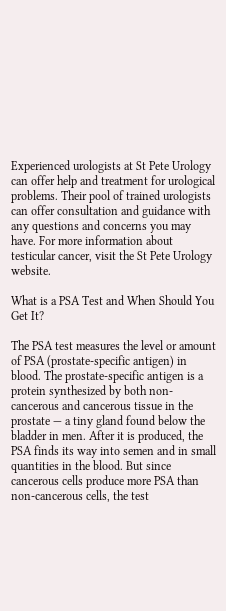Experienced urologists at St Pete Urology can offer help and treatment for urological problems. Their pool of trained urologists can offer consultation and guidance with any questions and concerns you may have. For more information about testicular cancer, visit the St Pete Urology website.

What is a PSA Test and When Should You Get It?

The PSA test measures the level or amount of PSA (prostate-specific antigen) in blood. The prostate-specific antigen is a protein synthesized by both non-cancerous and cancerous tissue in the prostate — a tiny gland found below the bladder in men. After it is produced, the PSA finds its way into semen and in small quantities in the blood. But since cancerous cells produce more PSA than non-cancerous cells, the test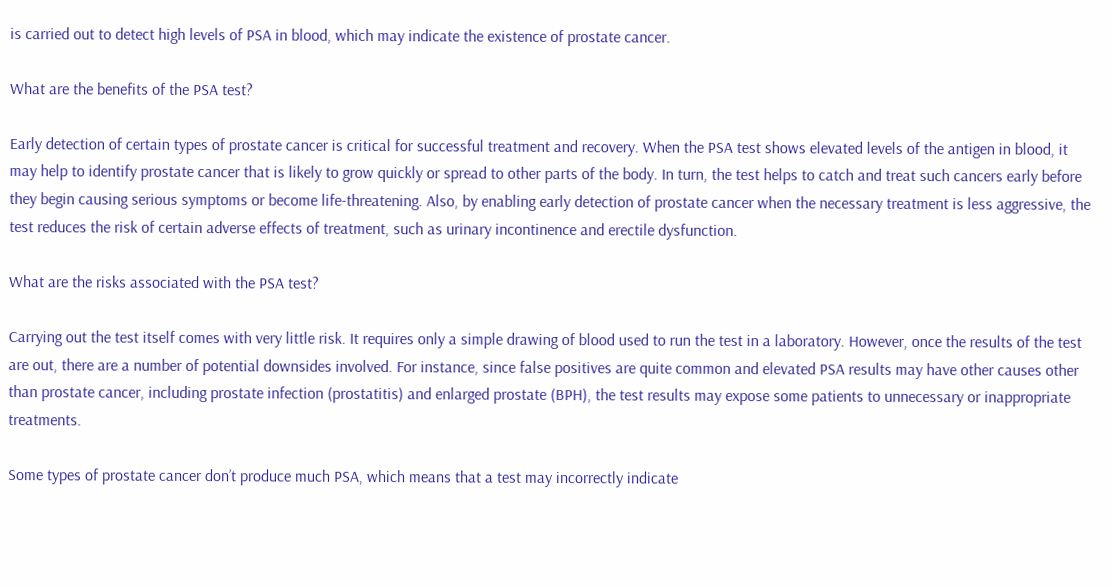is carried out to detect high levels of PSA in blood, which may indicate the existence of prostate cancer.

What are the benefits of the PSA test?

Early detection of certain types of prostate cancer is critical for successful treatment and recovery. When the PSA test shows elevated levels of the antigen in blood, it may help to identify prostate cancer that is likely to grow quickly or spread to other parts of the body. In turn, the test helps to catch and treat such cancers early before they begin causing serious symptoms or become life-threatening. Also, by enabling early detection of prostate cancer when the necessary treatment is less aggressive, the test reduces the risk of certain adverse effects of treatment, such as urinary incontinence and erectile dysfunction.

What are the risks associated with the PSA test?

Carrying out the test itself comes with very little risk. It requires only a simple drawing of blood used to run the test in a laboratory. However, once the results of the test are out, there are a number of potential downsides involved. For instance, since false positives are quite common and elevated PSA results may have other causes other than prostate cancer, including prostate infection (prostatitis) and enlarged prostate (BPH), the test results may expose some patients to unnecessary or inappropriate treatments.

Some types of prostate cancer don’t produce much PSA, which means that a test may incorrectly indicate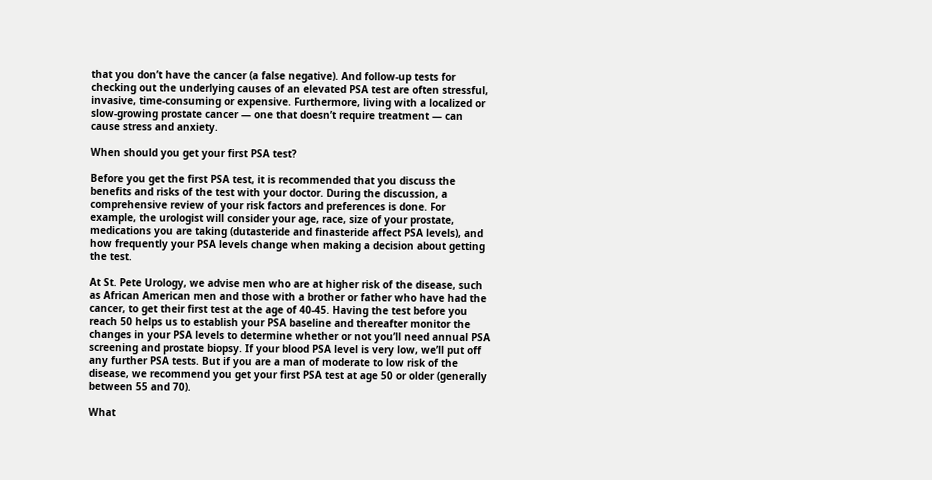that you don’t have the cancer (a false negative). And follow-up tests for checking out the underlying causes of an elevated PSA test are often stressful, invasive, time-consuming or expensive. Furthermore, living with a localized or slow-growing prostate cancer — one that doesn’t require treatment — can cause stress and anxiety.

When should you get your first PSA test?

Before you get the first PSA test, it is recommended that you discuss the benefits and risks of the test with your doctor. During the discussion, a comprehensive review of your risk factors and preferences is done. For example, the urologist will consider your age, race, size of your prostate, medications you are taking (dutasteride and finasteride affect PSA levels), and how frequently your PSA levels change when making a decision about getting the test.

At St. Pete Urology, we advise men who are at higher risk of the disease, such as African American men and those with a brother or father who have had the cancer, to get their first test at the age of 40-45. Having the test before you reach 50 helps us to establish your PSA baseline and thereafter monitor the changes in your PSA levels to determine whether or not you’ll need annual PSA screening and prostate biopsy. If your blood PSA level is very low, we’ll put off any further PSA tests. But if you are a man of moderate to low risk of the disease, we recommend you get your first PSA test at age 50 or older (generally between 55 and 70).

What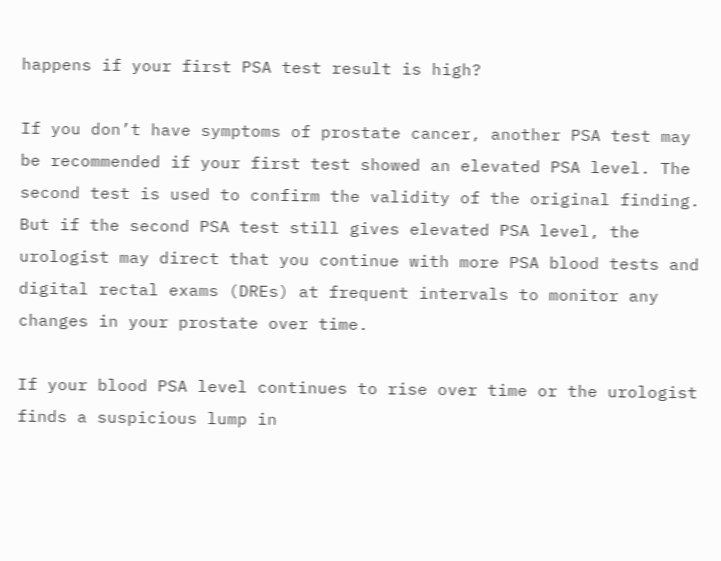happens if your first PSA test result is high?

If you don’t have symptoms of prostate cancer, another PSA test may be recommended if your first test showed an elevated PSA level. The second test is used to confirm the validity of the original finding. But if the second PSA test still gives elevated PSA level, the urologist may direct that you continue with more PSA blood tests and digital rectal exams (DREs) at frequent intervals to monitor any changes in your prostate over time.

If your blood PSA level continues to rise over time or the urologist finds a suspicious lump in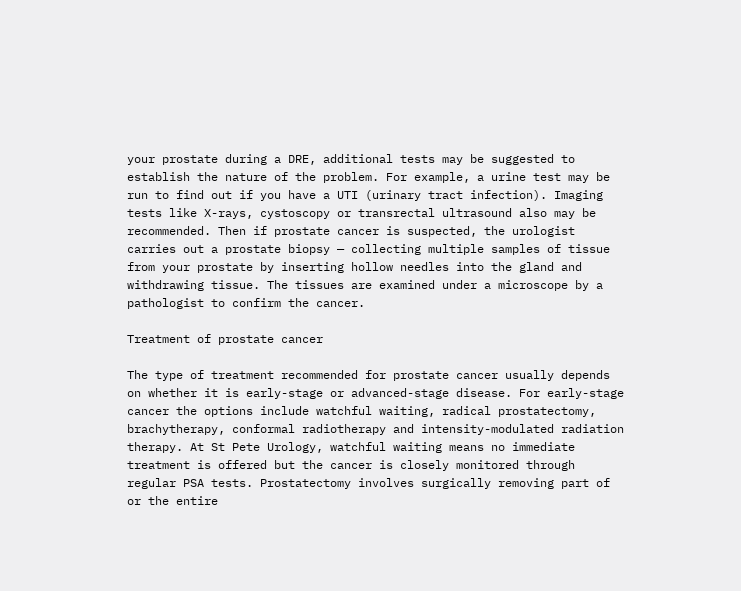your prostate during a DRE, additional tests may be suggested to establish the nature of the problem. For example, a urine test may be run to find out if you have a UTI (urinary tract infection). Imaging tests like X-rays, cystoscopy or transrectal ultrasound also may be recommended. Then if prostate cancer is suspected, the urologist carries out a prostate biopsy — collecting multiple samples of tissue from your prostate by inserting hollow needles into the gland and withdrawing tissue. The tissues are examined under a microscope by a pathologist to confirm the cancer.

Treatment of prostate cancer

The type of treatment recommended for prostate cancer usually depends on whether it is early-stage or advanced-stage disease. For early-stage cancer the options include watchful waiting, radical prostatectomy, brachytherapy, conformal radiotherapy and intensity-modulated radiation therapy. At St Pete Urology, watchful waiting means no immediate treatment is offered but the cancer is closely monitored through regular PSA tests. Prostatectomy involves surgically removing part of or the entire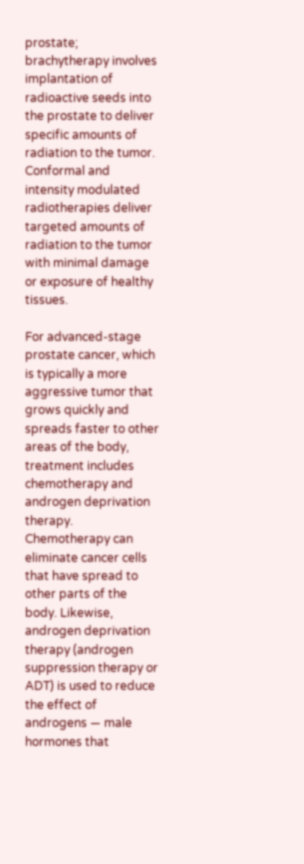prostate; brachytherapy involves implantation of radioactive seeds into the prostate to deliver specific amounts of radiation to the tumor. Conformal and intensity modulated radiotherapies deliver targeted amounts of radiation to the tumor with minimal damage or exposure of healthy tissues.

For advanced-stage prostate cancer, which is typically a more aggressive tumor that grows quickly and spreads faster to other areas of the body, treatment includes chemotherapy and androgen deprivation therapy. Chemotherapy can eliminate cancer cells that have spread to other parts of the body. Likewise, androgen deprivation therapy (androgen suppression therapy or ADT) is used to reduce the effect of androgens — male hormones that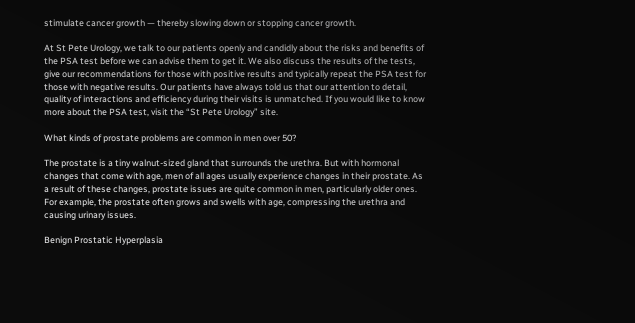stimulate cancer growth — thereby slowing down or stopping cancer growth.

At St Pete Urology, we talk to our patients openly and candidly about the risks and benefits of the PSA test before we can advise them to get it. We also discuss the results of the tests, give our recommendations for those with positive results and typically repeat the PSA test for those with negative results. Our patients have always told us that our attention to detail, quality of interactions and efficiency during their visits is unmatched. If you would like to know more about the PSA test, visit the “St Pete Urology” site.

What kinds of prostate problems are common in men over 50?

The prostate is a tiny walnut-sized gland that surrounds the urethra. But with hormonal changes that come with age, men of all ages usually experience changes in their prostate. As a result of these changes, prostate issues are quite common in men, particularly older ones. For example, the prostate often grows and swells with age, compressing the urethra and causing urinary issues.

Benign Prostatic Hyperplasia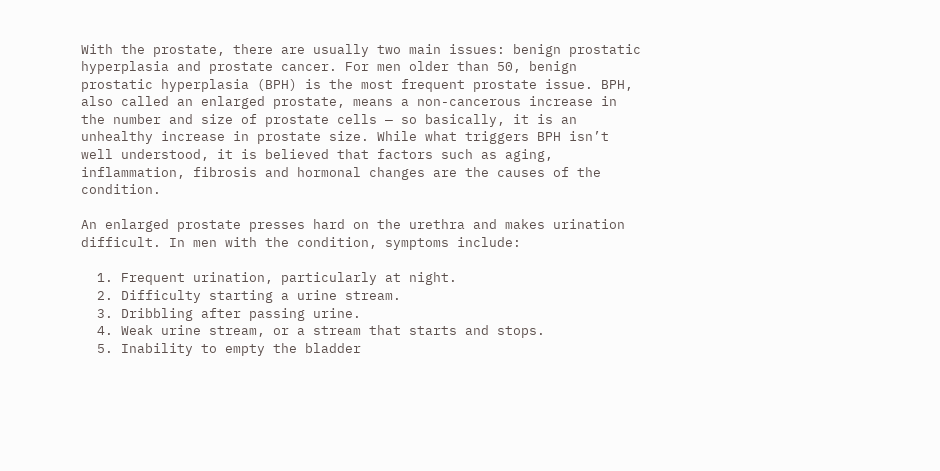With the prostate, there are usually two main issues: benign prostatic hyperplasia and prostate cancer. For men older than 50, benign prostatic hyperplasia (BPH) is the most frequent prostate issue. BPH, also called an enlarged prostate, means a non-cancerous increase in the number and size of prostate cells — so basically, it is an unhealthy increase in prostate size. While what triggers BPH isn’t well understood, it is believed that factors such as aging, inflammation, fibrosis and hormonal changes are the causes of the condition.

An enlarged prostate presses hard on the urethra and makes urination difficult. In men with the condition, symptoms include:

  1. Frequent urination, particularly at night.
  2. Difficulty starting a urine stream.
  3. Dribbling after passing urine.
  4. Weak urine stream, or a stream that starts and stops.
  5. Inability to empty the bladder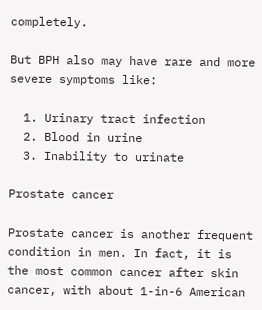completely.

But BPH also may have rare and more severe symptoms like:

  1. Urinary tract infection
  2. Blood in urine
  3. Inability to urinate

Prostate cancer

Prostate cancer is another frequent condition in men. In fact, it is the most common cancer after skin cancer, with about 1-in-6 American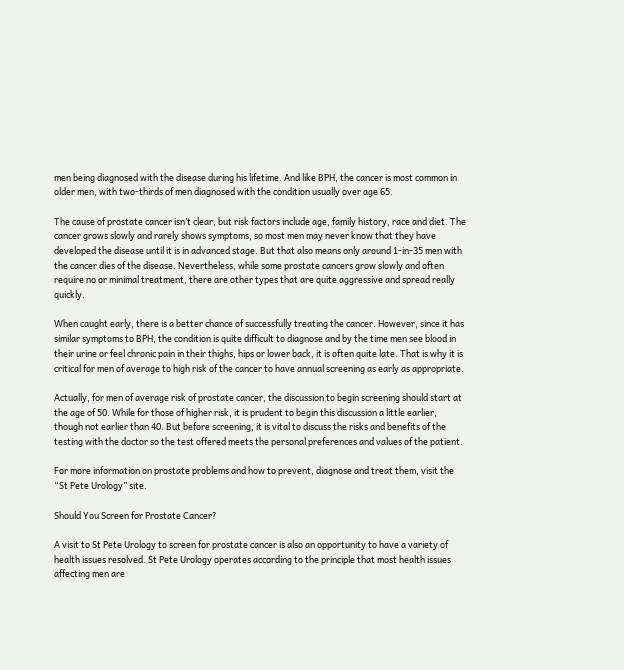men being diagnosed with the disease during his lifetime. And like BPH, the cancer is most common in older men, with two-thirds of men diagnosed with the condition usually over age 65.

The cause of prostate cancer isn’t clear, but risk factors include age, family history, race and diet. The cancer grows slowly and rarely shows symptoms, so most men may never know that they have developed the disease until it is in advanced stage. But that also means only around 1-in-35 men with the cancer dies of the disease. Nevertheless, while some prostate cancers grow slowly and often require no or minimal treatment, there are other types that are quite aggressive and spread really quickly.

When caught early, there is a better chance of successfully treating the cancer. However, since it has similar symptoms to BPH, the condition is quite difficult to diagnose and by the time men see blood in their urine or feel chronic pain in their thighs, hips or lower back, it is often quite late. That is why it is critical for men of average to high risk of the cancer to have annual screening as early as appropriate.

Actually, for men of average risk of prostate cancer, the discussion to begin screening should start at the age of 50. While for those of higher risk, it is prudent to begin this discussion a little earlier, though not earlier than 40. But before screening, it is vital to discuss the risks and benefits of the testing with the doctor so the test offered meets the personal preferences and values of the patient.

For more information on prostate problems and how to prevent, diagnose and treat them, visit the “St Pete Urology” site.

Should You Screen for Prostate Cancer?

A visit to St Pete Urology to screen for prostate cancer is also an opportunity to have a variety of health issues resolved. St Pete Urology operates according to the principle that most health issues affecting men are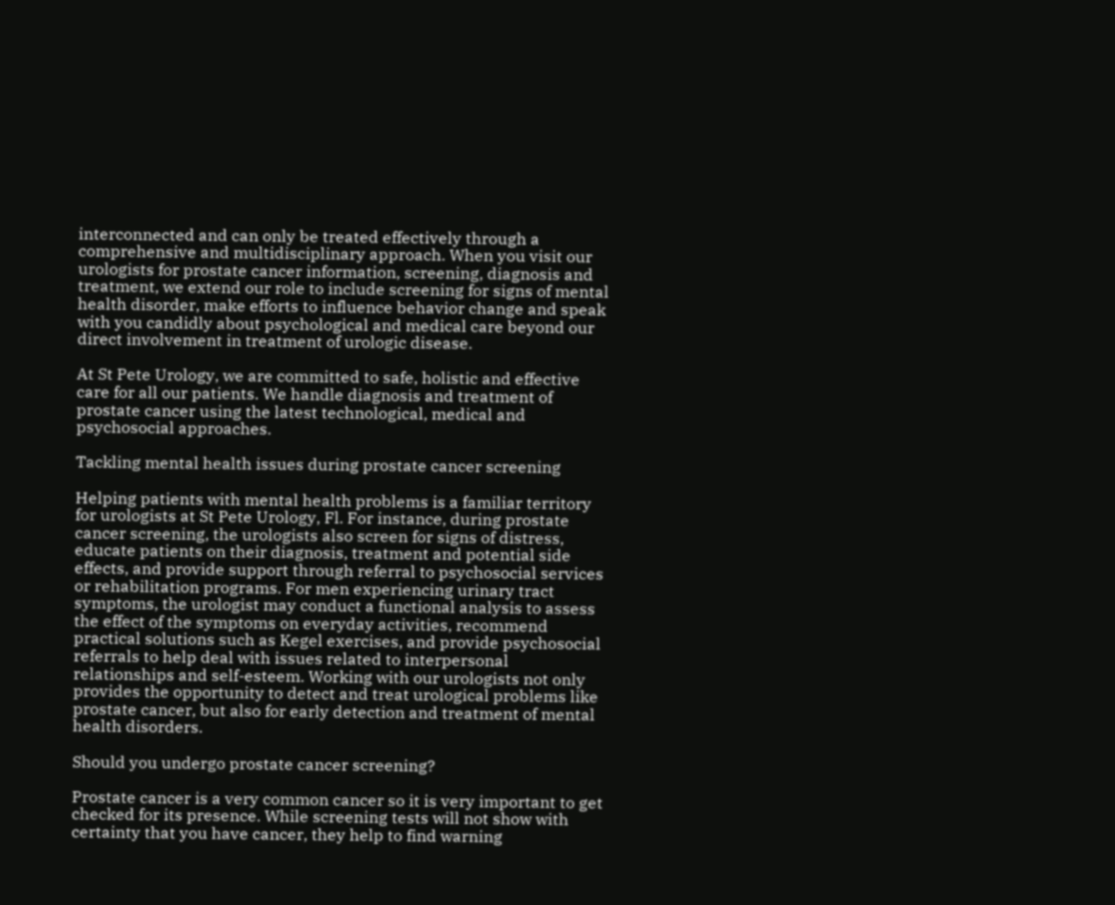interconnected and can only be treated effectively through a comprehensive and multidisciplinary approach. When you visit our urologists for prostate cancer information, screening, diagnosis and treatment, we extend our role to include screening for signs of mental health disorder, make efforts to influence behavior change and speak with you candidly about psychological and medical care beyond our direct involvement in treatment of urologic disease.

At St Pete Urology, we are committed to safe, holistic and effective care for all our patients. We handle diagnosis and treatment of prostate cancer using the latest technological, medical and psychosocial approaches.

Tackling mental health issues during prostate cancer screening

Helping patients with mental health problems is a familiar territory for urologists at St Pete Urology, Fl. For instance, during prostate cancer screening, the urologists also screen for signs of distress, educate patients on their diagnosis, treatment and potential side effects, and provide support through referral to psychosocial services or rehabilitation programs. For men experiencing urinary tract symptoms, the urologist may conduct a functional analysis to assess the effect of the symptoms on everyday activities, recommend practical solutions such as Kegel exercises, and provide psychosocial referrals to help deal with issues related to interpersonal relationships and self-esteem. Working with our urologists not only provides the opportunity to detect and treat urological problems like prostate cancer, but also for early detection and treatment of mental health disorders.

Should you undergo prostate cancer screening?

Prostate cancer is a very common cancer so it is very important to get checked for its presence. While screening tests will not show with certainty that you have cancer, they help to find warning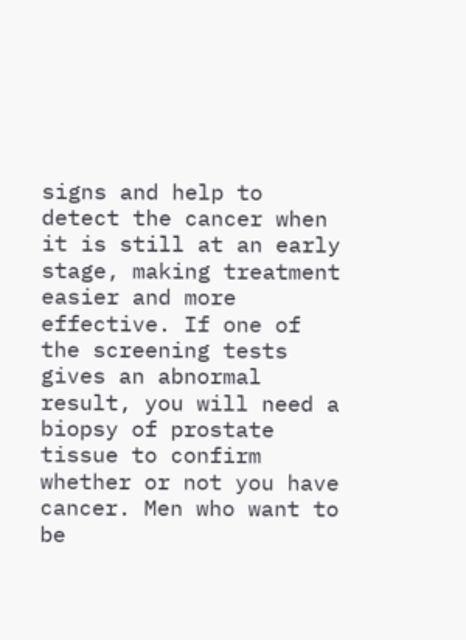signs and help to detect the cancer when it is still at an early stage, making treatment easier and more effective. If one of the screening tests gives an abnormal result, you will need a biopsy of prostate tissue to confirm whether or not you have cancer. Men who want to be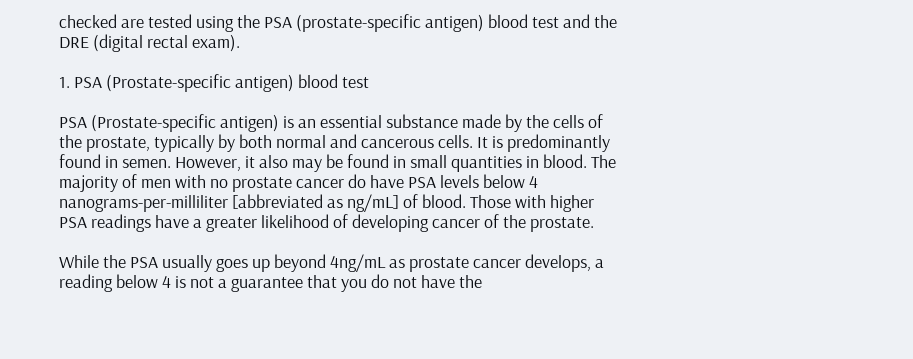checked are tested using the PSA (prostate-specific antigen) blood test and the DRE (digital rectal exam).

1. PSA (Prostate-specific antigen) blood test

PSA (Prostate-specific antigen) is an essential substance made by the cells of the prostate, typically by both normal and cancerous cells. It is predominantly found in semen. However, it also may be found in small quantities in blood. The majority of men with no prostate cancer do have PSA levels below 4 nanograms-per-milliliter [abbreviated as ng/mL] of blood. Those with higher PSA readings have a greater likelihood of developing cancer of the prostate.

While the PSA usually goes up beyond 4ng/mL as prostate cancer develops, a reading below 4 is not a guarantee that you do not have the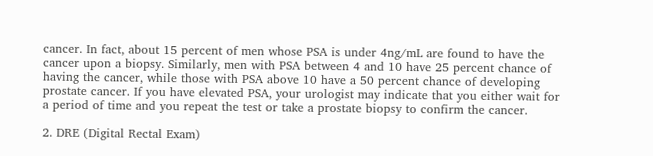cancer. In fact, about 15 percent of men whose PSA is under 4ng/mL are found to have the cancer upon a biopsy. Similarly, men with PSA between 4 and 10 have 25 percent chance of having the cancer, while those with PSA above 10 have a 50 percent chance of developing prostate cancer. If you have elevated PSA, your urologist may indicate that you either wait for a period of time and you repeat the test or take a prostate biopsy to confirm the cancer.

2. DRE (Digital Rectal Exam)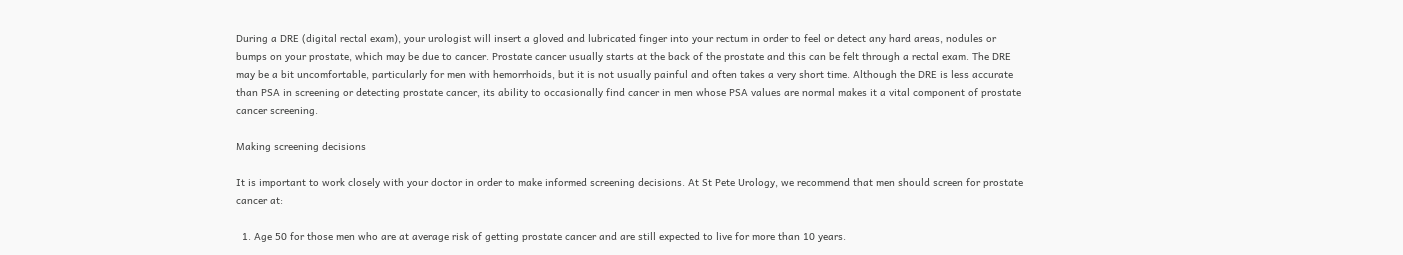During a DRE (digital rectal exam), your urologist will insert a gloved and lubricated finger into your rectum in order to feel or detect any hard areas, nodules or bumps on your prostate, which may be due to cancer. Prostate cancer usually starts at the back of the prostate and this can be felt through a rectal exam. The DRE may be a bit uncomfortable, particularly for men with hemorrhoids, but it is not usually painful and often takes a very short time. Although the DRE is less accurate than PSA in screening or detecting prostate cancer, its ability to occasionally find cancer in men whose PSA values are normal makes it a vital component of prostate cancer screening.

Making screening decisions

It is important to work closely with your doctor in order to make informed screening decisions. At St Pete Urology, we recommend that men should screen for prostate cancer at:

  1. Age 50 for those men who are at average risk of getting prostate cancer and are still expected to live for more than 10 years.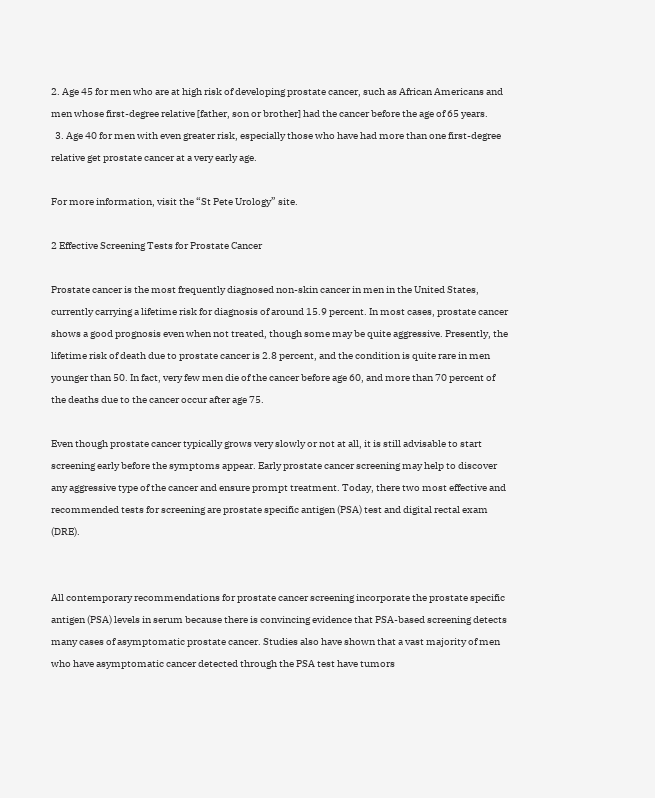2. Age 45 for men who are at high risk of developing prostate cancer, such as African Americans and men whose first-degree relative [father, son or brother] had the cancer before the age of 65 years.
  3. Age 40 for men with even greater risk, especially those who have had more than one first-degree relative get prostate cancer at a very early age.

For more information, visit the “St Pete Urology” site.

2 Effective Screening Tests for Prostate Cancer

Prostate cancer is the most frequently diagnosed non-skin cancer in men in the United States, currently carrying a lifetime risk for diagnosis of around 15.9 percent. In most cases, prostate cancer shows a good prognosis even when not treated, though some may be quite aggressive. Presently, the lifetime risk of death due to prostate cancer is 2.8 percent, and the condition is quite rare in men younger than 50. In fact, very few men die of the cancer before age 60, and more than 70 percent of the deaths due to the cancer occur after age 75.

Even though prostate cancer typically grows very slowly or not at all, it is still advisable to start screening early before the symptoms appear. Early prostate cancer screening may help to discover any aggressive type of the cancer and ensure prompt treatment. Today, there two most effective and recommended tests for screening are prostate specific antigen (PSA) test and digital rectal exam (DRE).


All contemporary recommendations for prostate cancer screening incorporate the prostate specific antigen (PSA) levels in serum because there is convincing evidence that PSA-based screening detects many cases of asymptomatic prostate cancer. Studies also have shown that a vast majority of men who have asymptomatic cancer detected through the PSA test have tumors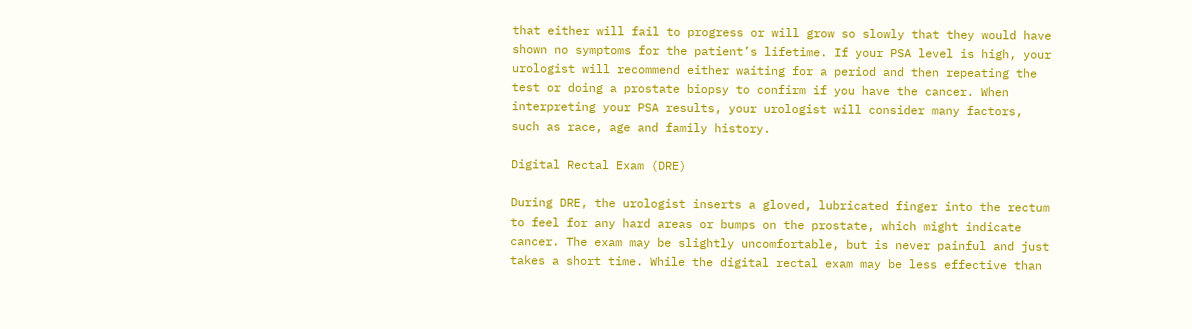that either will fail to progress or will grow so slowly that they would have shown no symptoms for the patient’s lifetime. If your PSA level is high, your urologist will recommend either waiting for a period and then repeating the test or doing a prostate biopsy to confirm if you have the cancer. When interpreting your PSA results, your urologist will consider many factors, such as race, age and family history.

Digital Rectal Exam (DRE)

During DRE, the urologist inserts a gloved, lubricated finger into the rectum to feel for any hard areas or bumps on the prostate, which might indicate cancer. The exam may be slightly uncomfortable, but is never painful and just takes a short time. While the digital rectal exam may be less effective than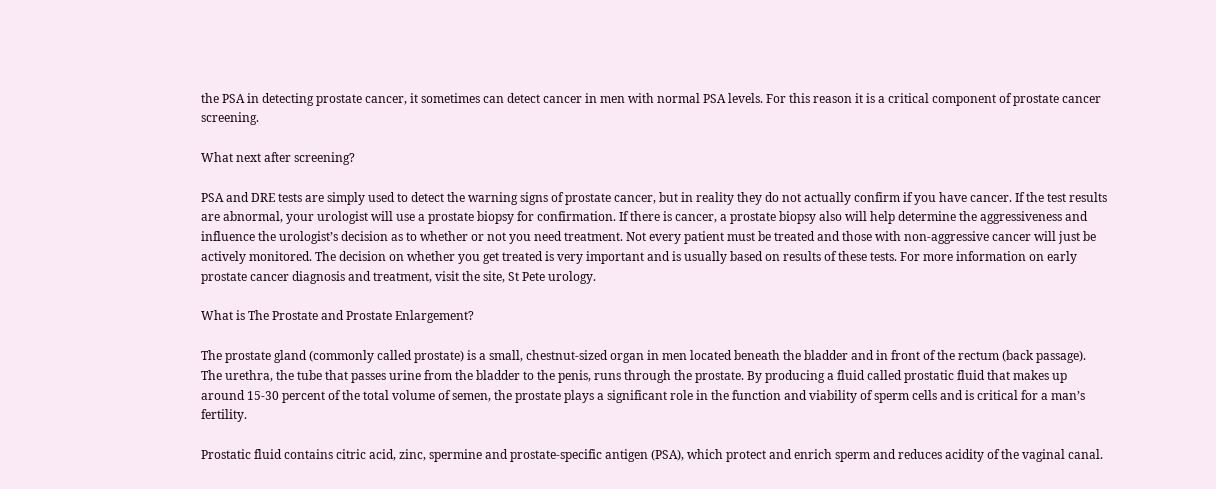the PSA in detecting prostate cancer, it sometimes can detect cancer in men with normal PSA levels. For this reason it is a critical component of prostate cancer screening.

What next after screening?

PSA and DRE tests are simply used to detect the warning signs of prostate cancer, but in reality they do not actually confirm if you have cancer. If the test results are abnormal, your urologist will use a prostate biopsy for confirmation. If there is cancer, a prostate biopsy also will help determine the aggressiveness and influence the urologist’s decision as to whether or not you need treatment. Not every patient must be treated and those with non-aggressive cancer will just be actively monitored. The decision on whether you get treated is very important and is usually based on results of these tests. For more information on early prostate cancer diagnosis and treatment, visit the site, St Pete urology.

What is The Prostate and Prostate Enlargement?

The prostate gland (commonly called prostate) is a small, chestnut-sized organ in men located beneath the bladder and in front of the rectum (back passage). The urethra, the tube that passes urine from the bladder to the penis, runs through the prostate. By producing a fluid called prostatic fluid that makes up around 15-30 percent of the total volume of semen, the prostate plays a significant role in the function and viability of sperm cells and is critical for a man’s fertility.

Prostatic fluid contains citric acid, zinc, spermine and prostate-specific antigen (PSA), which protect and enrich sperm and reduces acidity of the vaginal canal.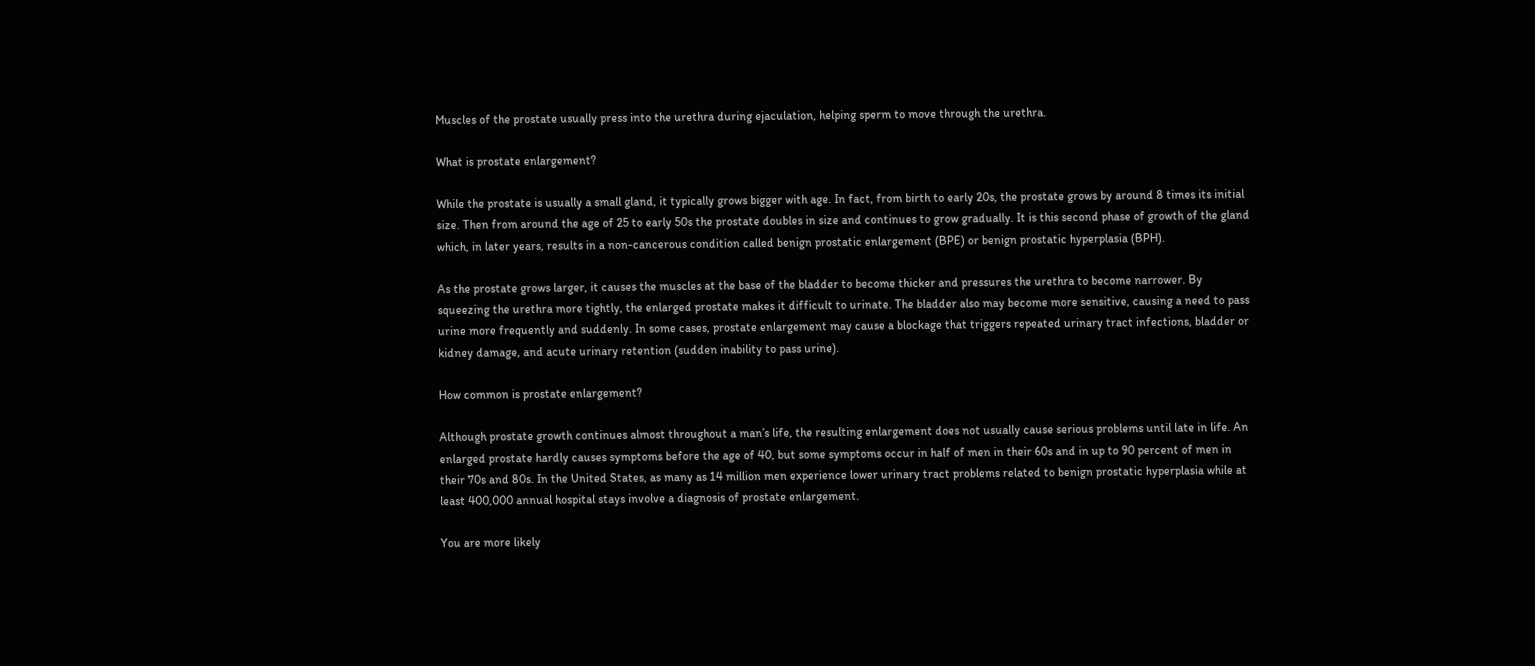Muscles of the prostate usually press into the urethra during ejaculation, helping sperm to move through the urethra.

What is prostate enlargement?

While the prostate is usually a small gland, it typically grows bigger with age. In fact, from birth to early 20s, the prostate grows by around 8 times its initial size. Then from around the age of 25 to early 50s the prostate doubles in size and continues to grow gradually. It is this second phase of growth of the gland which, in later years, results in a non-cancerous condition called benign prostatic enlargement (BPE) or benign prostatic hyperplasia (BPH).

As the prostate grows larger, it causes the muscles at the base of the bladder to become thicker and pressures the urethra to become narrower. By squeezing the urethra more tightly, the enlarged prostate makes it difficult to urinate. The bladder also may become more sensitive, causing a need to pass urine more frequently and suddenly. In some cases, prostate enlargement may cause a blockage that triggers repeated urinary tract infections, bladder or kidney damage, and acute urinary retention (sudden inability to pass urine).

How common is prostate enlargement?

Although prostate growth continues almost throughout a man’s life, the resulting enlargement does not usually cause serious problems until late in life. An enlarged prostate hardly causes symptoms before the age of 40, but some symptoms occur in half of men in their 60s and in up to 90 percent of men in their 70s and 80s. In the United States, as many as 14 million men experience lower urinary tract problems related to benign prostatic hyperplasia while at least 400,000 annual hospital stays involve a diagnosis of prostate enlargement.

You are more likely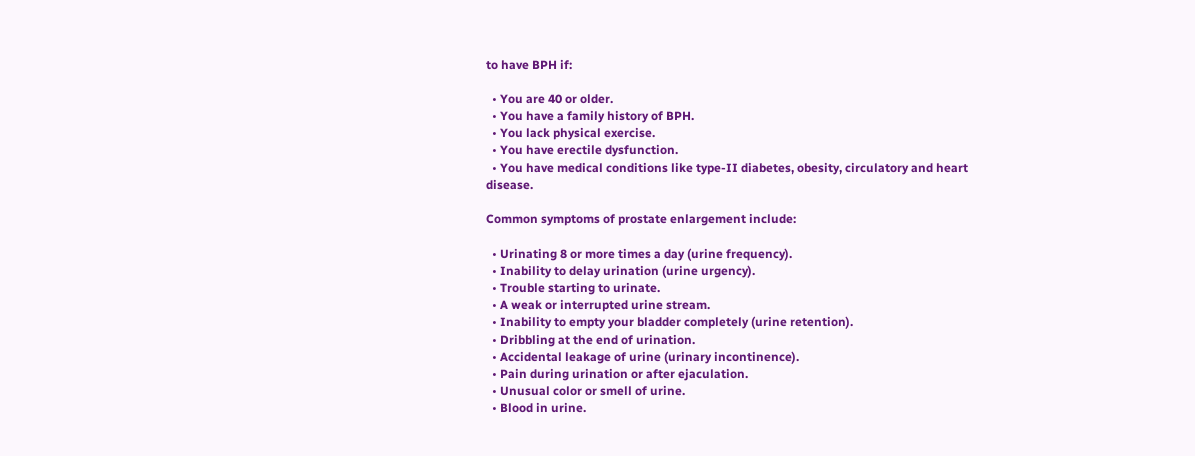to have BPH if:

  • You are 40 or older.
  • You have a family history of BPH.
  • You lack physical exercise.
  • You have erectile dysfunction.
  • You have medical conditions like type-II diabetes, obesity, circulatory and heart disease.

Common symptoms of prostate enlargement include:

  • Urinating 8 or more times a day (urine frequency).
  • Inability to delay urination (urine urgency).
  • Trouble starting to urinate.
  • A weak or interrupted urine stream.
  • Inability to empty your bladder completely (urine retention).
  • Dribbling at the end of urination.
  • Accidental leakage of urine (urinary incontinence).
  • Pain during urination or after ejaculation.
  • Unusual color or smell of urine.
  • Blood in urine.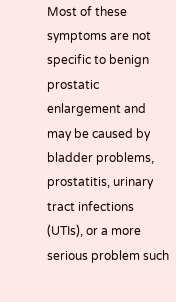Most of these symptoms are not specific to benign prostatic enlargement and may be caused by bladder problems, prostatitis, urinary tract infections (UTIs), or a more serious problem such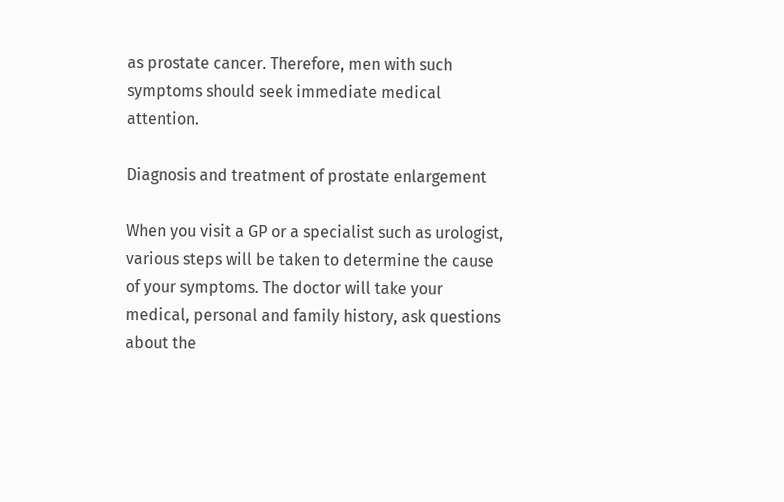as prostate cancer. Therefore, men with such symptoms should seek immediate medical attention.

Diagnosis and treatment of prostate enlargement

When you visit a GP or a specialist such as urologist, various steps will be taken to determine the cause of your symptoms. The doctor will take your medical, personal and family history, ask questions about the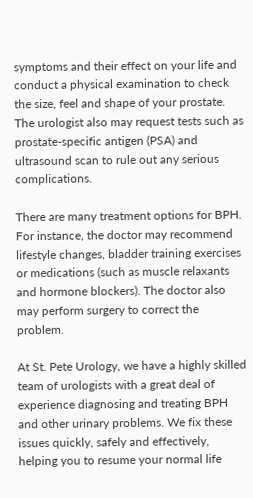symptoms and their effect on your life and conduct a physical examination to check the size, feel and shape of your prostate. The urologist also may request tests such as prostate-specific antigen (PSA) and ultrasound scan to rule out any serious complications.

There are many treatment options for BPH. For instance, the doctor may recommend lifestyle changes, bladder training exercises or medications (such as muscle relaxants and hormone blockers). The doctor also may perform surgery to correct the problem.

At St. Pete Urology, we have a highly skilled team of urologists with a great deal of experience diagnosing and treating BPH and other urinary problems. We fix these issues quickly, safely and effectively, helping you to resume your normal life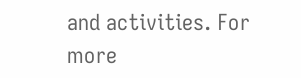and activities. For more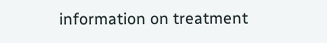information on treatment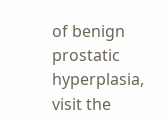of benign prostatic hyperplasia, visit the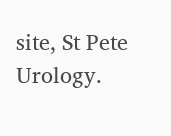site, St Pete Urology.